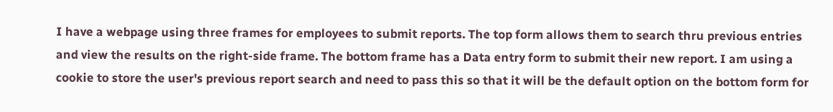I have a webpage using three frames for employees to submit reports. The top form allows them to search thru previous entries and view the results on the right-side frame. The bottom frame has a Data entry form to submit their new report. I am using a cookie to store the user's previous report search and need to pass this so that it will be the default option on the bottom form for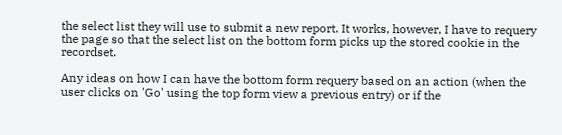the select list they will use to submit a new report. It works, however, I have to requery the page so that the select list on the bottom form picks up the stored cookie in the recordset.

Any ideas on how I can have the bottom form requery based on an action (when the user clicks on 'Go' using the top form view a previous entry) or if the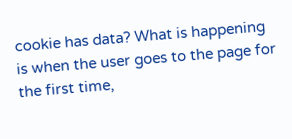cookie has data? What is happening is when the user goes to the page for the first time,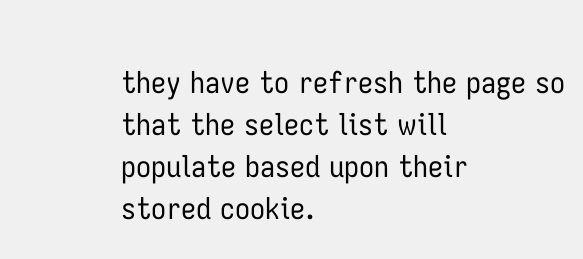they have to refresh the page so that the select list will populate based upon their stored cookie.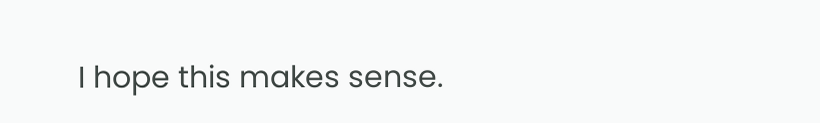I hope this makes sense.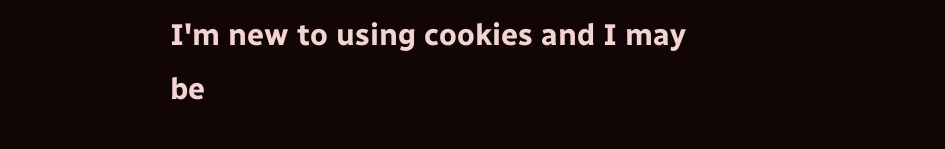I'm new to using cookies and I may be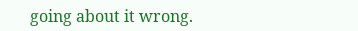going about it wrong.